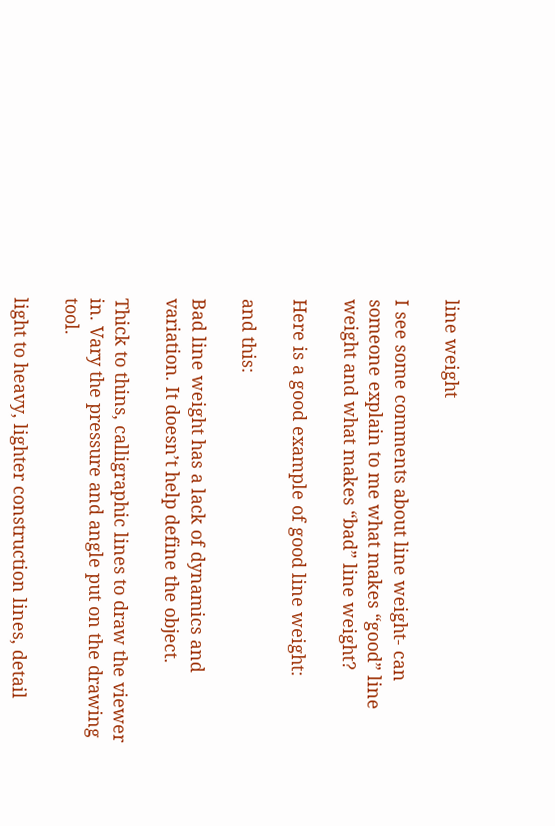line weight

I see some comments about line weight- can someone explain to me what makes “good” line weight and what makes “bad” line weight?

Here is a good example of good line weight:

and this:

Bad line weight has a lack of dynamics and variation. It doesn’t help define the object.

Thick to thins, calligraphic lines to draw the viewer in. Vary the pressure and angle put on the drawing tool.

light to heavy, lighter construction lines, detail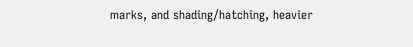marks, and shading/hatching, heavier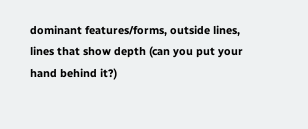dominant features/forms, outside lines, lines that show depth (can you put your hand behind it?)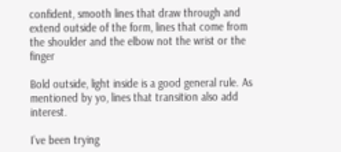confident, smooth lines that draw through and extend outside of the form, lines that come from the shoulder and the elbow not the wrist or the finger

Bold outside, light inside is a good general rule. As mentioned by yo, lines that transition also add interest.

I’ve been trying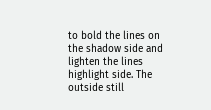to bold the lines on the shadow side and lighten the lines highlight side. The outside still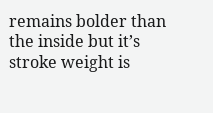remains bolder than the inside but it’s stroke weight is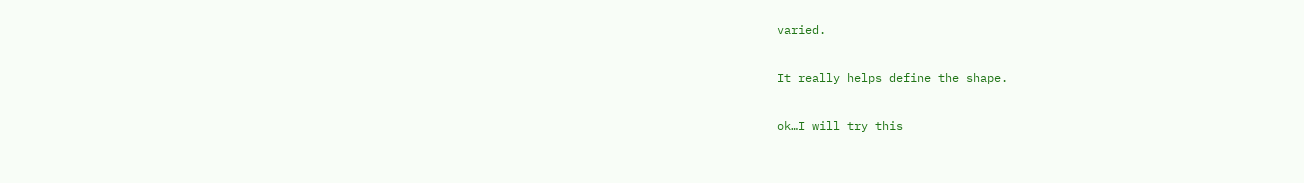varied.

It really helps define the shape.

ok…I will try this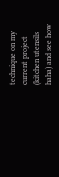technique on my current project (kitchen utensils haha) and see how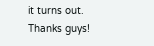it turns out.
Thanks guys!